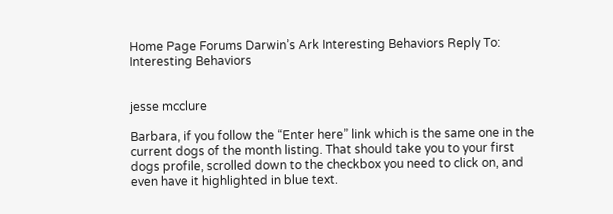Home Page Forums Darwin’s Ark Interesting Behaviors Reply To: Interesting Behaviors


jesse mcclure

Barbara, if you follow the “Enter here” link which is the same one in the current dogs of the month listing. That should take you to your first dogs profile, scrolled down to the checkbox you need to click on, and even have it highlighted in blue text.